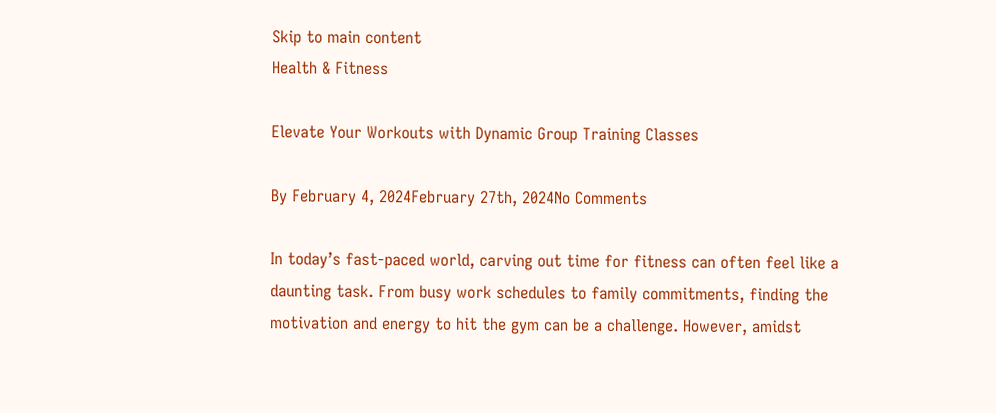Skip to main content
Health & Fitness

Elevate Your Workouts with Dynamic Group Training Classes

By February 4, 2024February 27th, 2024No Comments

In today’s fast-paced world, carving out time for fitness can often feel like a daunting task. From busy work schedules to family commitments, finding the motivation and energy to hit the gym can be a challenge. However, amidst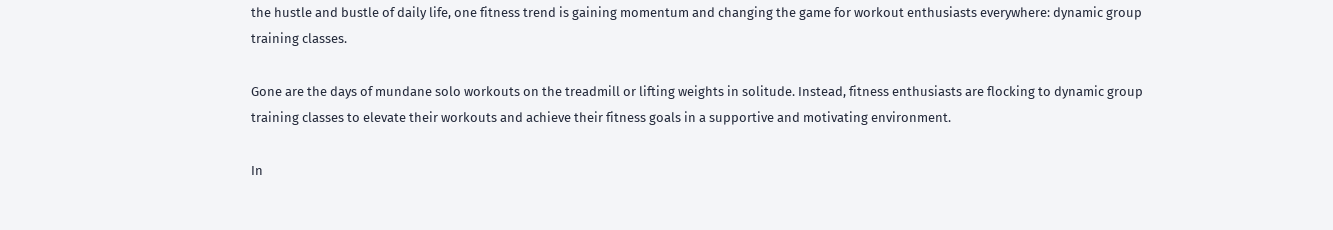the hustle and bustle of daily life, one fitness trend is gaining momentum and changing the game for workout enthusiasts everywhere: dynamic group training classes.

Gone are the days of mundane solo workouts on the treadmill or lifting weights in solitude. Instead, fitness enthusiasts are flocking to dynamic group training classes to elevate their workouts and achieve their fitness goals in a supportive and motivating environment.

In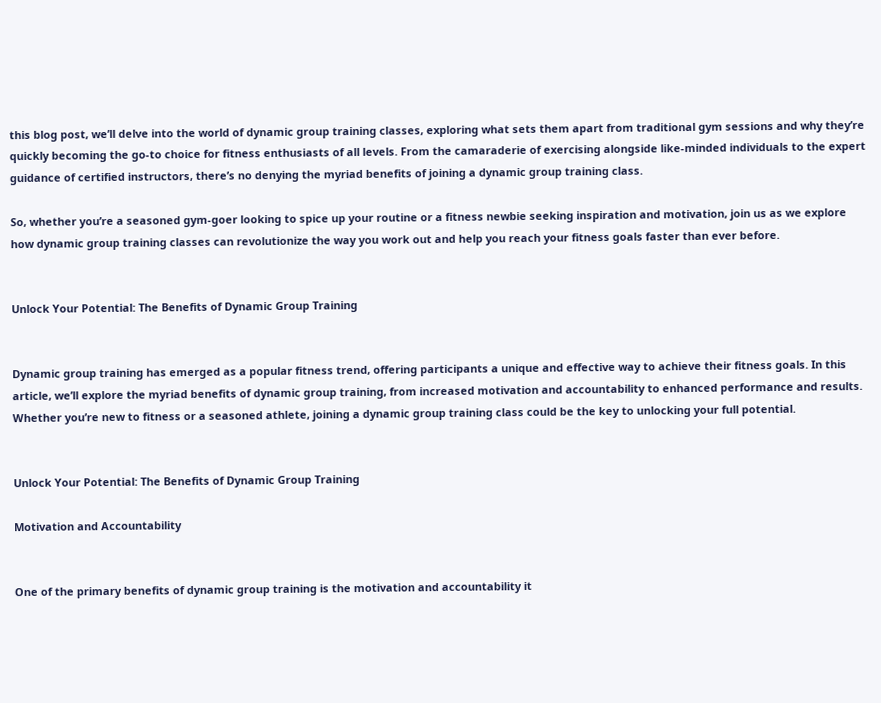this blog post, we’ll delve into the world of dynamic group training classes, exploring what sets them apart from traditional gym sessions and why they’re quickly becoming the go-to choice for fitness enthusiasts of all levels. From the camaraderie of exercising alongside like-minded individuals to the expert guidance of certified instructors, there’s no denying the myriad benefits of joining a dynamic group training class.

So, whether you’re a seasoned gym-goer looking to spice up your routine or a fitness newbie seeking inspiration and motivation, join us as we explore how dynamic group training classes can revolutionize the way you work out and help you reach your fitness goals faster than ever before.


Unlock Your Potential: The Benefits of Dynamic Group Training


Dynamic group training has emerged as a popular fitness trend, offering participants a unique and effective way to achieve their fitness goals. In this article, we’ll explore the myriad benefits of dynamic group training, from increased motivation and accountability to enhanced performance and results. Whether you’re new to fitness or a seasoned athlete, joining a dynamic group training class could be the key to unlocking your full potential.


Unlock Your Potential: The Benefits of Dynamic Group Training

Motivation and Accountability


One of the primary benefits of dynamic group training is the motivation and accountability it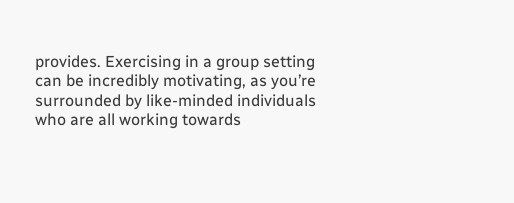provides. Exercising in a group setting can be incredibly motivating, as you’re surrounded by like-minded individuals who are all working towards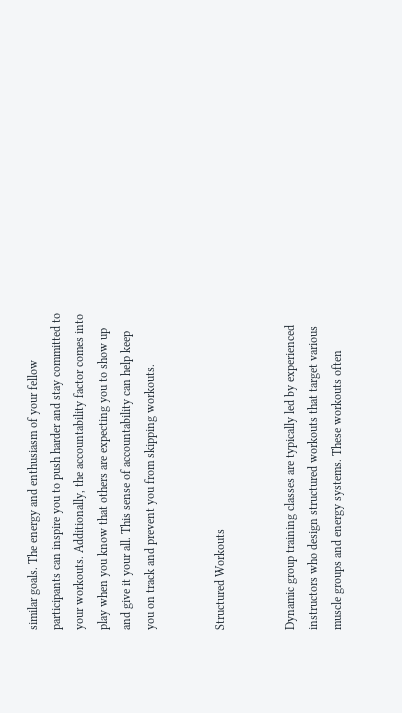similar goals. The energy and enthusiasm of your fellow participants can inspire you to push harder and stay committed to your workouts. Additionally, the accountability factor comes into play when you know that others are expecting you to show up and give it your all. This sense of accountability can help keep you on track and prevent you from skipping workouts.


Structured Workouts


Dynamic group training classes are typically led by experienced instructors who design structured workouts that target various muscle groups and energy systems. These workouts often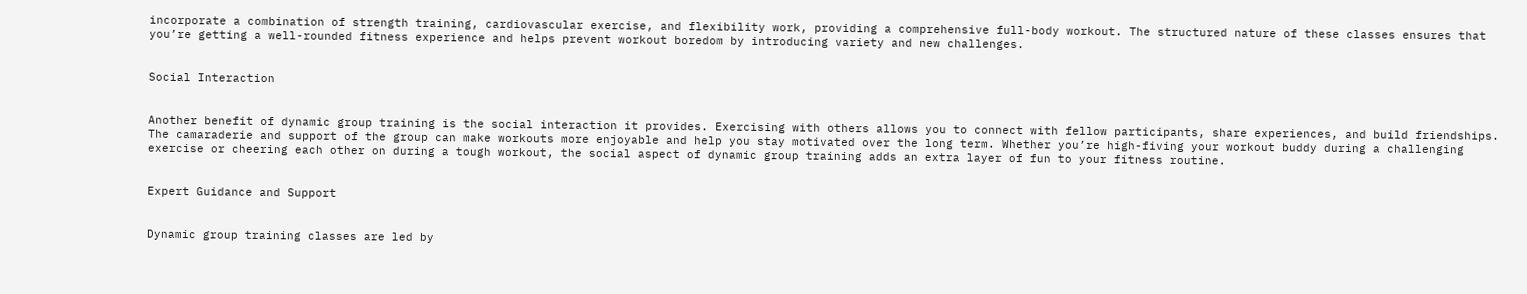incorporate a combination of strength training, cardiovascular exercise, and flexibility work, providing a comprehensive full-body workout. The structured nature of these classes ensures that you’re getting a well-rounded fitness experience and helps prevent workout boredom by introducing variety and new challenges.


Social Interaction


Another benefit of dynamic group training is the social interaction it provides. Exercising with others allows you to connect with fellow participants, share experiences, and build friendships. The camaraderie and support of the group can make workouts more enjoyable and help you stay motivated over the long term. Whether you’re high-fiving your workout buddy during a challenging exercise or cheering each other on during a tough workout, the social aspect of dynamic group training adds an extra layer of fun to your fitness routine.


Expert Guidance and Support


Dynamic group training classes are led by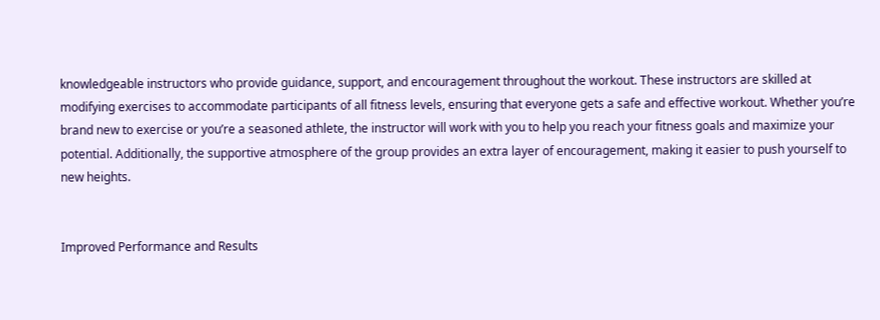knowledgeable instructors who provide guidance, support, and encouragement throughout the workout. These instructors are skilled at modifying exercises to accommodate participants of all fitness levels, ensuring that everyone gets a safe and effective workout. Whether you’re brand new to exercise or you’re a seasoned athlete, the instructor will work with you to help you reach your fitness goals and maximize your potential. Additionally, the supportive atmosphere of the group provides an extra layer of encouragement, making it easier to push yourself to new heights.


Improved Performance and Results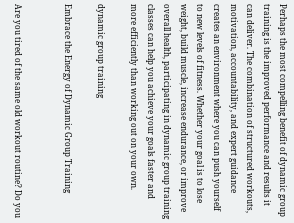Perhaps the most compelling benefit of dynamic group training is the improved performance and results it can deliver. The combination of structured workouts, motivation, accountability, and expert guidance creates an environment where you can push yourself to new levels of fitness. Whether your goal is to lose weight, build muscle, increase endurance, or improve overall health, participating in dynamic group training classes can help you achieve your goals faster and more efficiently than working out on your own.

dynamic group training

Embrace the Energy of Dynamic Group Training


Are you tired of the same old workout routine? Do you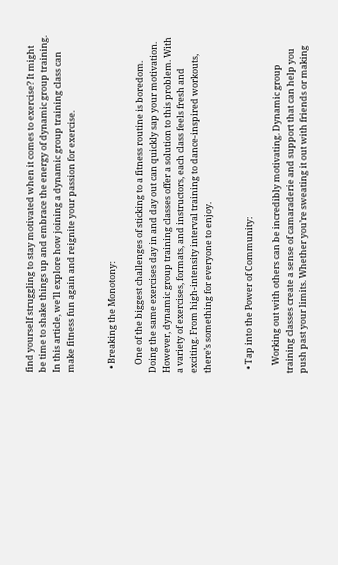find yourself struggling to stay motivated when it comes to exercise? It might be time to shake things up and embrace the energy of dynamic group training. In this article, we’ll explore how joining a dynamic group training class can make fitness fun again and reignite your passion for exercise.


  • Breaking the Monotony:

    One of the biggest challenges of sticking to a fitness routine is boredom. Doing the same exercises day in and day out can quickly sap your motivation. However, dynamic group training classes offer a solution to this problem. With a variety of exercises, formats, and instructors, each class feels fresh and exciting. From high-intensity interval training to dance-inspired workouts, there’s something for everyone to enjoy.


  • Tap into the Power of Community:

    Working out with others can be incredibly motivating. Dynamic group training classes create a sense of camaraderie and support that can help you push past your limits. Whether you’re sweating it out with friends or making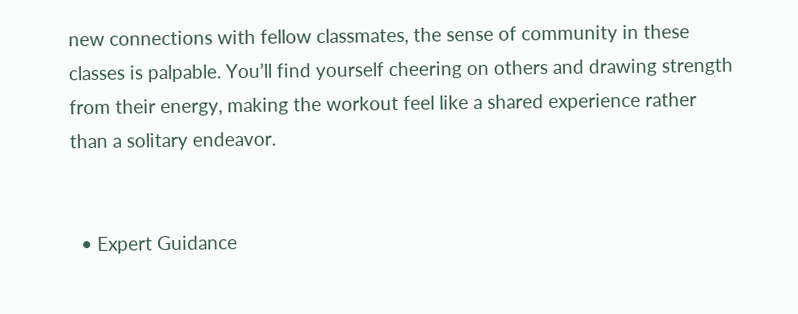new connections with fellow classmates, the sense of community in these classes is palpable. You’ll find yourself cheering on others and drawing strength from their energy, making the workout feel like a shared experience rather than a solitary endeavor.


  • Expert Guidance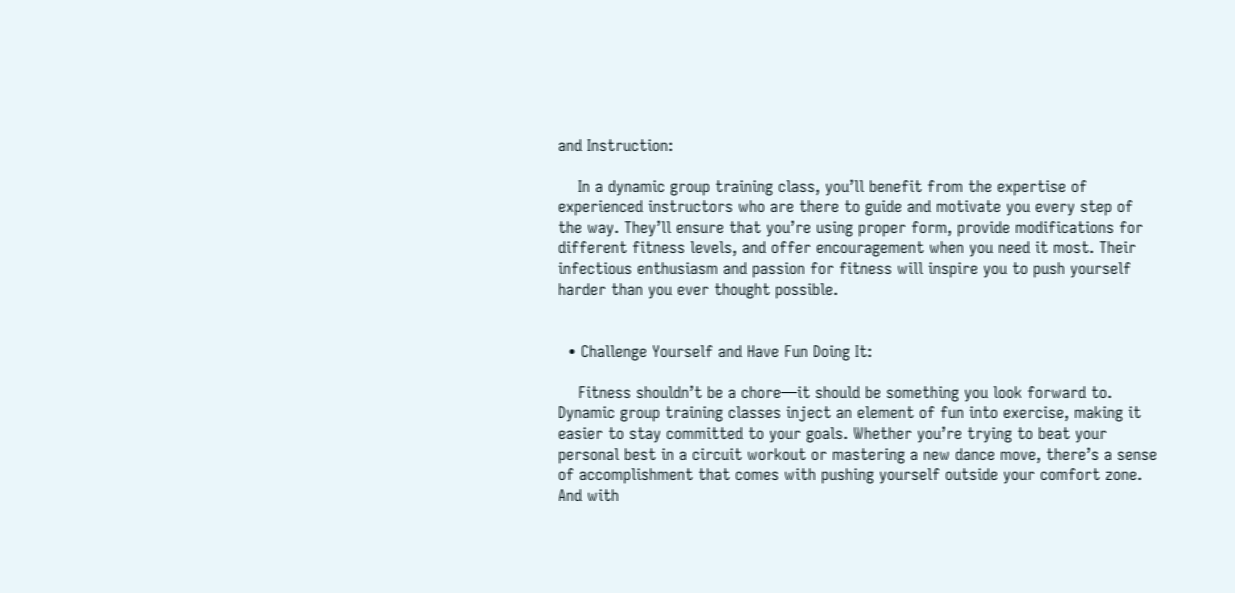and Instruction:

    In a dynamic group training class, you’ll benefit from the expertise of experienced instructors who are there to guide and motivate you every step of the way. They’ll ensure that you’re using proper form, provide modifications for different fitness levels, and offer encouragement when you need it most. Their infectious enthusiasm and passion for fitness will inspire you to push yourself harder than you ever thought possible.


  • Challenge Yourself and Have Fun Doing It:

    Fitness shouldn’t be a chore—it should be something you look forward to. Dynamic group training classes inject an element of fun into exercise, making it easier to stay committed to your goals. Whether you’re trying to beat your personal best in a circuit workout or mastering a new dance move, there’s a sense of accomplishment that comes with pushing yourself outside your comfort zone. And with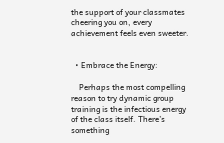the support of your classmates cheering you on, every achievement feels even sweeter.


  • Embrace the Energy:

    Perhaps the most compelling reason to try dynamic group training is the infectious energy of the class itself. There’s something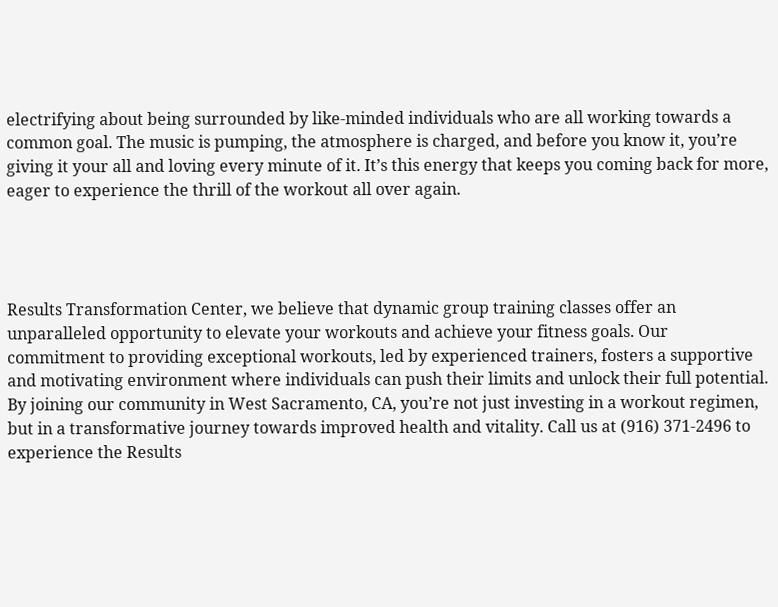electrifying about being surrounded by like-minded individuals who are all working towards a common goal. The music is pumping, the atmosphere is charged, and before you know it, you’re giving it your all and loving every minute of it. It’s this energy that keeps you coming back for more, eager to experience the thrill of the workout all over again.




Results Transformation Center, we believe that dynamic group training classes offer an unparalleled opportunity to elevate your workouts and achieve your fitness goals. Our commitment to providing exceptional workouts, led by experienced trainers, fosters a supportive and motivating environment where individuals can push their limits and unlock their full potential. By joining our community in West Sacramento, CA, you’re not just investing in a workout regimen, but in a transformative journey towards improved health and vitality. Call us at (916) 371-2496 to experience the Results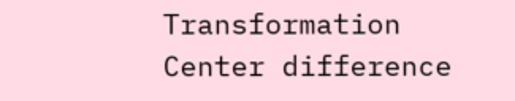Transformation Center difference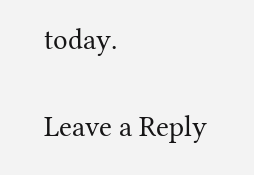today.

Leave a Reply